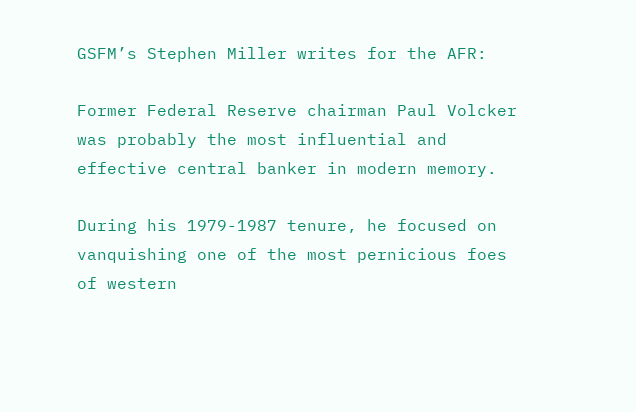GSFM’s Stephen Miller writes for the AFR:

Former Federal Reserve chairman Paul Volcker was probably the most influential and effective central banker in modern memory.

During his 1979-1987 tenure, he focused on vanquishing one of the most pernicious foes of western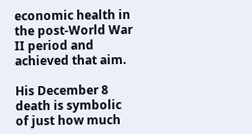economic health in the post-World War II period and achieved that aim.

His December 8 death is symbolic of just how much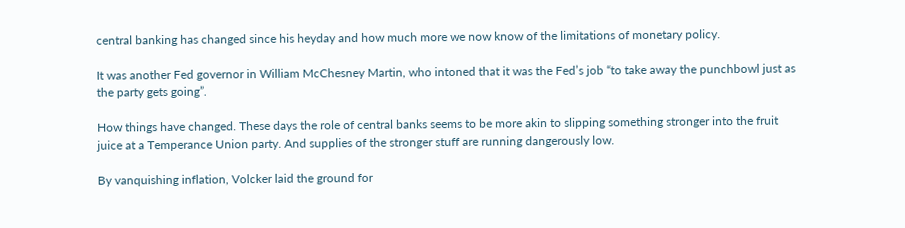central banking has changed since his heyday and how much more we now know of the limitations of monetary policy.

It was another Fed governor in William McChesney Martin, who intoned that it was the Fed’s job “to take away the punchbowl just as the party gets going”.

How things have changed. These days the role of central banks seems to be more akin to slipping something stronger into the fruit juice at a Temperance Union party. And supplies of the stronger stuff are running dangerously low.

By vanquishing inflation, Volcker laid the ground for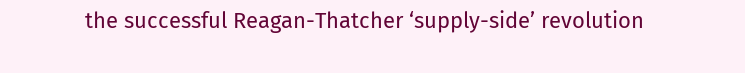the successful Reagan-Thatcher ‘supply-side’ revolution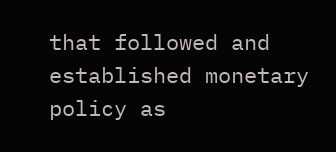that followed and established monetary policy as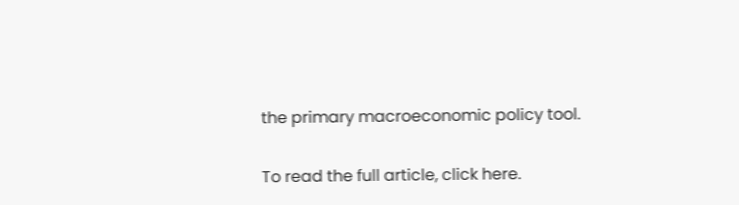the primary macroeconomic policy tool.

To read the full article, click here.